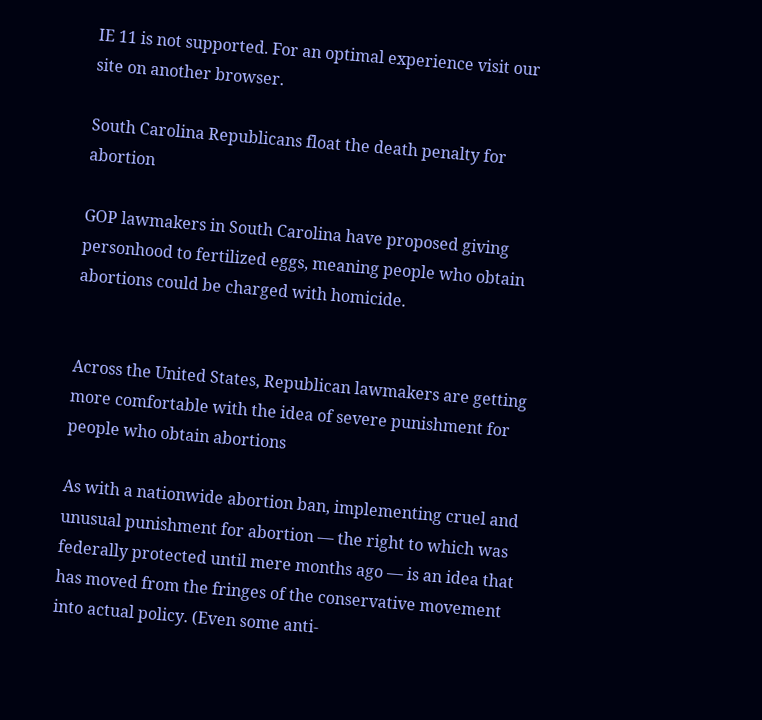IE 11 is not supported. For an optimal experience visit our site on another browser.

South Carolina Republicans float the death penalty for abortion

GOP lawmakers in South Carolina have proposed giving personhood to fertilized eggs, meaning people who obtain abortions could be charged with homicide.


Across the United States, Republican lawmakers are getting more comfortable with the idea of severe punishment for people who obtain abortions

As with a nationwide abortion ban, implementing cruel and unusual punishment for abortion — the right to which was federally protected until mere months ago — is an idea that has moved from the fringes of the conservative movement into actual policy. (Even some anti-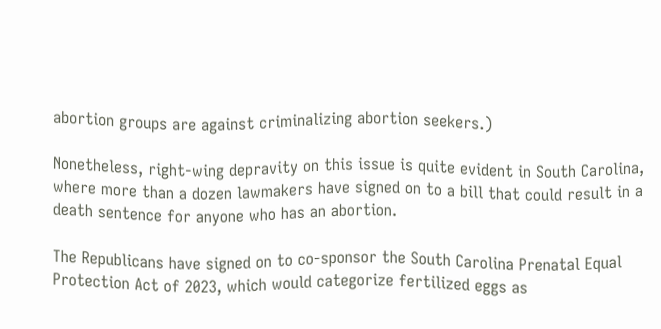abortion groups are against criminalizing abortion seekers.)

Nonetheless, right-wing depravity on this issue is quite evident in South Carolina, where more than a dozen lawmakers have signed on to a bill that could result in a death sentence for anyone who has an abortion.

The Republicans have signed on to co-sponsor the South Carolina Prenatal Equal Protection Act of 2023, which would categorize fertilized eggs as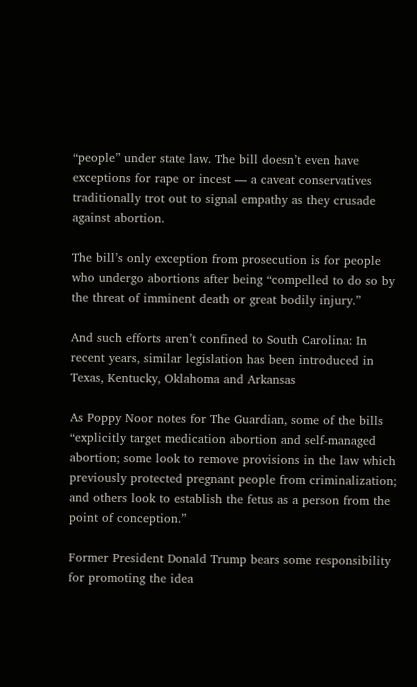“people” under state law. The bill doesn’t even have exceptions for rape or incest — a caveat conservatives traditionally trot out to signal empathy as they crusade against abortion.

The bill’s only exception from prosecution is for people who undergo abortions after being “compelled to do so by the threat of imminent death or great bodily injury.”

And such efforts aren’t confined to South Carolina: In recent years, similar legislation has been introduced in Texas, Kentucky, Oklahoma and Arkansas

As Poppy Noor notes for The Guardian, some of the bills “explicitly target medication abortion and self-managed abortion; some look to remove provisions in the law which previously protected pregnant people from criminalization; and others look to establish the fetus as a person from the point of conception.”

Former President Donald Trump bears some responsibility for promoting the idea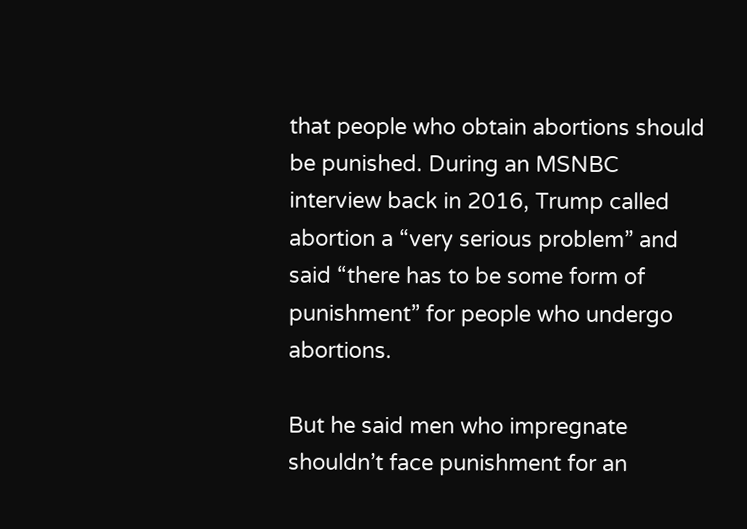that people who obtain abortions should be punished. During an MSNBC interview back in 2016, Trump called abortion a “very serious problem” and said “there has to be some form of punishment” for people who undergo abortions.

But he said men who impregnate shouldn’t face punishment for an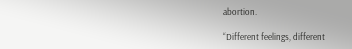abortion.

“Different feelings, different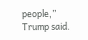people,” Trump said.